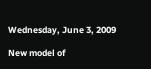Wednesday, June 3, 2009

New model of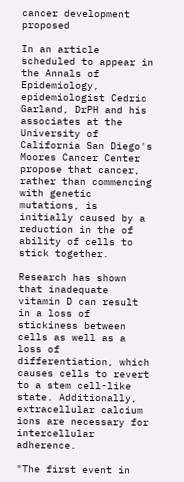cancer development proposed

In an article scheduled to appear in the Annals of Epidemiology, epidemiologist Cedric Garland, DrPH and his associates at the University of California San Diego's Moores Cancer Center propose that cancer, rather than commencing with genetic mutations, is initially caused by a reduction in the of ability of cells to stick together.

Research has shown that inadequate vitamin D can result in a loss of stickiness between cells as well as a loss of differentiation, which causes cells to revert to a stem cell-like state. Additionally, extracellular calcium ions are necessary for intercellular adherence.

"The first event in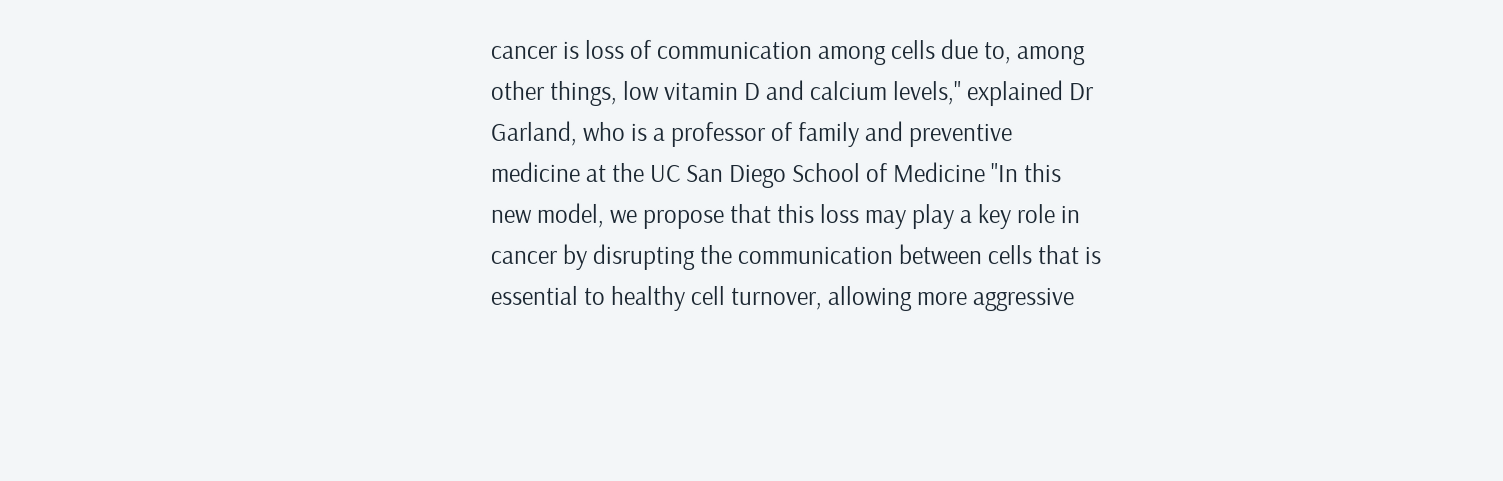cancer is loss of communication among cells due to, among other things, low vitamin D and calcium levels," explained Dr Garland, who is a professor of family and preventive medicine at the UC San Diego School of Medicine "In this new model, we propose that this loss may play a key role in cancer by disrupting the communication between cells that is essential to healthy cell turnover, allowing more aggressive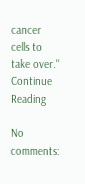cancer cells to take over." Continue Reading

No comments: